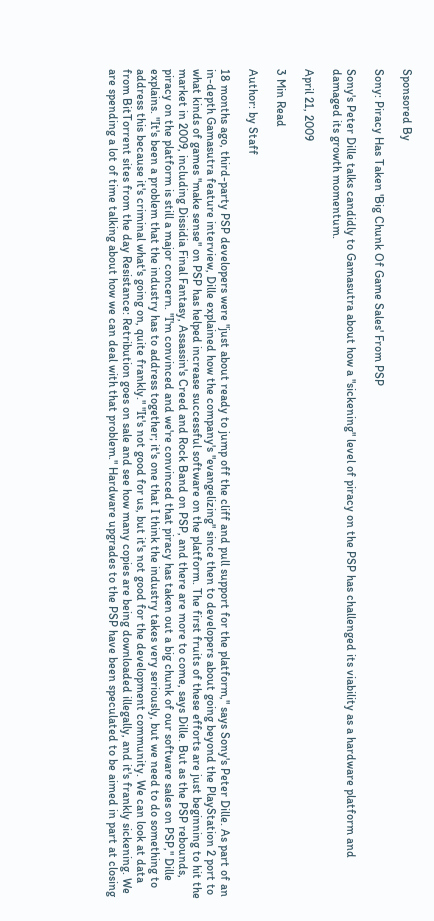Sponsored By

Sony: Piracy Has Taken 'Big Chunk Of Game Sales' From PSP

Sony's Peter Dille talks candidly to Gamasutra about how a "sickening" level of piracy on the PSP has challenged its viability as a hardware platform and damaged its growth momentum.

April 21, 2009

3 Min Read

Author: by Staff

18 months ago, third-party PSP developers were "just about ready to jump off the cliff and pull support for the platform," says Sony's Peter Dille. As part of an in-depth Gamasutra feature interview, Dille explained how the company's "evangelizing" since then to developers about going beyond the PlayStation 2 port to what kinds of games "make sense" on PSP has helped increase successful software on the platform. The first fruits of these efforts are just beginning to hit the market in 2009, including Dissidia Final Fantasy, Assassin's Creed and Rock Band on PSP, and there are more to come, says Dille. But as the PSP rebounds, piracy on the platform is still a major concern. "I'm convinced and we're convinced that piracy has taken out a big chunk of our software sales on PSP," Dille explains. "It's been a problem that the industry has to address together; it's one that I think the industry takes very seriously, but we need to do something to address this because it's criminal what's going on, quite frankly." "It's not good for us, but it's not good for the development community. We can look at data from BitTorrent sites from the day Resistance: Retribution goes on sale and see how many copies are being downloaded illegally, and it's frankly sickening. We are spending a lot of time talking about how we can deal with that problem." Hardware upgrades to the PSP have been speculated to be aimed in part at closing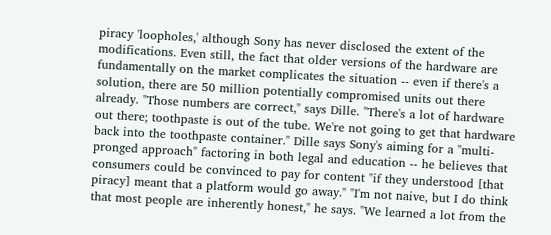piracy 'loopholes,' although Sony has never disclosed the extent of the modifications. Even still, the fact that older versions of the hardware are fundamentally on the market complicates the situation -- even if there's a solution, there are 50 million potentially compromised units out there already. "Those numbers are correct," says Dille. "There's a lot of hardware out there; toothpaste is out of the tube. We're not going to get that hardware back into the toothpaste container." Dille says Sony's aiming for a "multi-pronged approach" factoring in both legal and education -- he believes that consumers could be convinced to pay for content "if they understood [that piracy] meant that a platform would go away." "I'm not naive, but I do think that most people are inherently honest," he says. "We learned a lot from the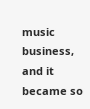music business, and it became so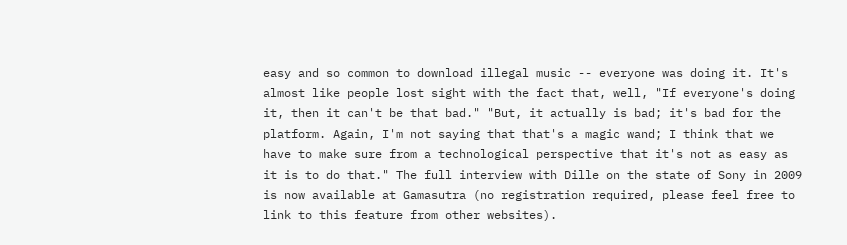easy and so common to download illegal music -- everyone was doing it. It's almost like people lost sight with the fact that, well, "If everyone's doing it, then it can't be that bad." "But, it actually is bad; it's bad for the platform. Again, I'm not saying that that's a magic wand; I think that we have to make sure from a technological perspective that it's not as easy as it is to do that." The full interview with Dille on the state of Sony in 2009 is now available at Gamasutra (no registration required, please feel free to link to this feature from other websites).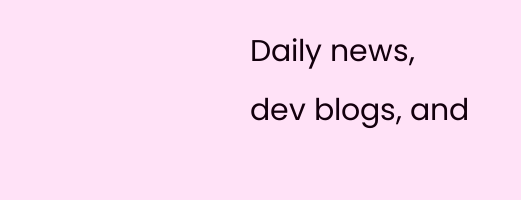Daily news, dev blogs, and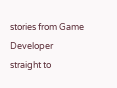stories from Game Developer straight to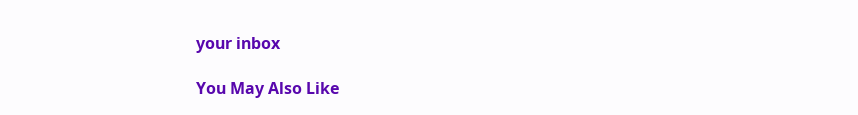your inbox

You May Also Like